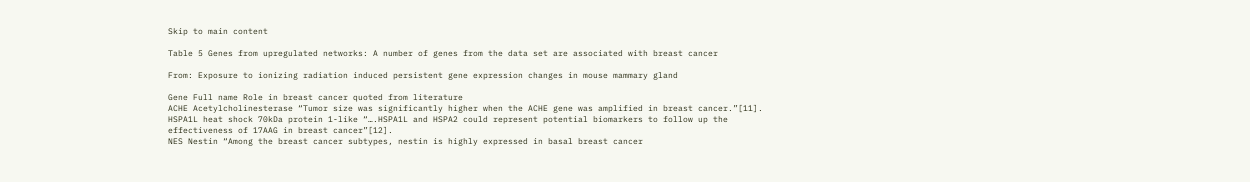Skip to main content

Table 5 Genes from upregulated networks: A number of genes from the data set are associated with breast cancer

From: Exposure to ionizing radiation induced persistent gene expression changes in mouse mammary gland

Gene Full name Role in breast cancer quoted from literature
ACHE Acetylcholinesterase “Tumor size was significantly higher when the ACHE gene was amplified in breast cancer.”[11].
HSPA1L heat shock 70kDa protein 1-like “….HSPA1L and HSPA2 could represent potential biomarkers to follow up the effectiveness of 17AAG in breast cancer”[12].
NES Nestin “Among the breast cancer subtypes, nestin is highly expressed in basal breast cancer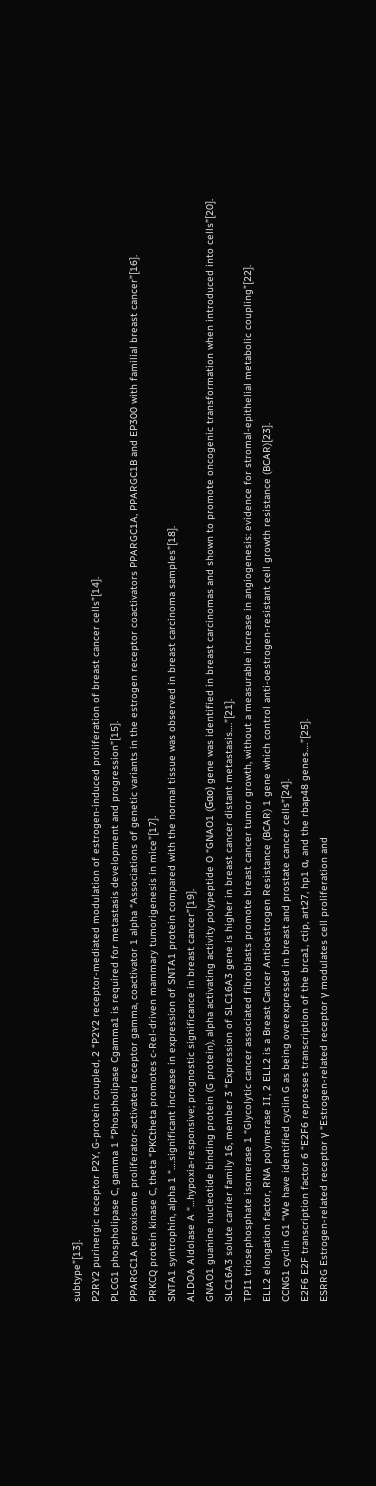subtype”[13].
P2RY2 purinergic receptor P2Y, G-protein coupled, 2 “P2Y2 receptor-mediated modulation of estrogen-induced proliferation of breast cancer cells”[14].
PLCG1 phospholipase C, gamma 1 “Phospholipase Cgamma1 is required for metastasis development and progression”[15].
PPARGC1A peroxisome proliferator-activated receptor gamma, coactivator 1 alpha “Associations of genetic variants in the estrogen receptor coactivators PPARGC1A, PPARGC1B and EP300 with familial breast cancer”[16].
PRKCQ protein kinase C, theta “PKCtheta promotes c-Rel-driven mammary tumorigenesis in mice”[17].
SNTA1 syntrophin, alpha 1 “….significant increase in expression of SNTA1 protein compared with the normal tissue was observed in breast carcinoma samples”[18].
ALDOA Aldolase A “…hypoxia-responsive; prognostic significance in breast cancer”[19].
GNAO1 guanine nucleotide binding protein (G protein), alpha activating activity polypeptide O “GNAO1 (Gαo) gene was identified in breast carcinomas and shown to promote oncogenic transformation when introduced into cells”[20].
SLC16A3 solute carrier family 16, member 3 “Expression of SLC16A3 gene is higher in breast cancer distant metastasis….”[21].
TPI1 triosephosphate isomerase 1 “Glycolytic cancer associated fibroblasts promote breast cancer tumor growth, without a measurable increase in angiogenesis: evidence for stromal-epithelial metabolic coupling”[22].
ELL2 elongation factor, RNA polymerase II, 2 ELL2 is a Breast Cancer Antioestrogen Resistance (BCAR) 1 gene which control anti-oestrogen-resistant cell growth resistance (BCAR)[23].
CCNG1 cyclin G1 “We have identified cyclin G as being overexpressed in breast and prostate cancer cells”[24].
E2F6 E2F transcription factor 6 “E2F6 represses transcription of the brca1, ctip, art27, hp1 α, and the rbap48 genes….”[25].
ESRRG Estrogen-related receptor γ “Estrogen-related receptor γ modulates cell proliferation and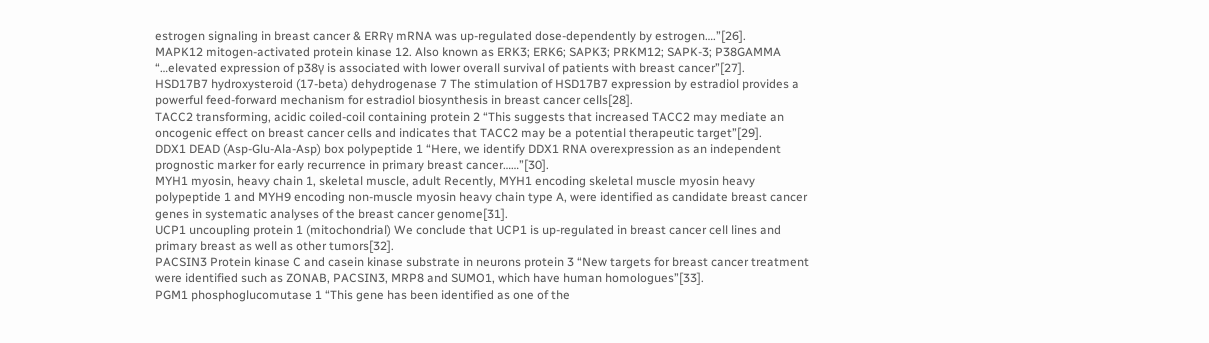estrogen signaling in breast cancer & ERRγ mRNA was up-regulated dose-dependently by estrogen….”[26].
MAPK12 mitogen-activated protein kinase 12. Also known as ERK3; ERK6; SAPK3; PRKM12; SAPK-3; P38GAMMA “…elevated expression of p38γ is associated with lower overall survival of patients with breast cancer”[27].
HSD17B7 hydroxysteroid (17-beta) dehydrogenase 7 The stimulation of HSD17B7 expression by estradiol provides a powerful feed-forward mechanism for estradiol biosynthesis in breast cancer cells[28].
TACC2 transforming, acidic coiled-coil containing protein 2 “This suggests that increased TACC2 may mediate an oncogenic effect on breast cancer cells and indicates that TACC2 may be a potential therapeutic target”[29].
DDX1 DEAD (Asp-Glu-Ala-Asp) box polypeptide 1 “Here, we identify DDX1 RNA overexpression as an independent prognostic marker for early recurrence in primary breast cancer……”[30].
MYH1 myosin, heavy chain 1, skeletal muscle, adult Recently, MYH1 encoding skeletal muscle myosin heavy polypeptide 1 and MYH9 encoding non-muscle myosin heavy chain type A, were identified as candidate breast cancer genes in systematic analyses of the breast cancer genome[31].
UCP1 uncoupling protein 1 (mitochondrial) We conclude that UCP1 is up-regulated in breast cancer cell lines and primary breast as well as other tumors[32].
PACSIN3 Protein kinase C and casein kinase substrate in neurons protein 3 “New targets for breast cancer treatment were identified such as ZONAB, PACSIN3, MRP8 and SUMO1, which have human homologues”[33].
PGM1 phosphoglucomutase 1 “This gene has been identified as one of the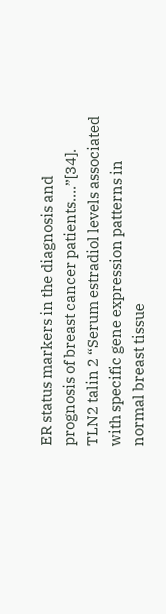ER status markers in the diagnosis and prognosis of breast cancer patients….”[34].
TLN2 talin 2 “Serum estradiol levels associated with specific gene expression patterns in normal breast tissue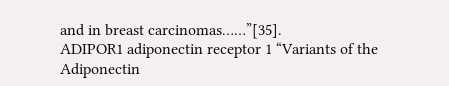and in breast carcinomas……”[35].
ADIPOR1 adiponectin receptor 1 “Variants of the Adiponectin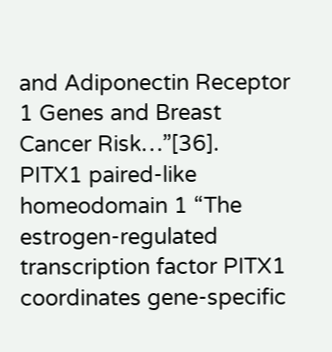and Adiponectin Receptor 1 Genes and Breast Cancer Risk…”[36].
PITX1 paired-like homeodomain 1 “The estrogen-regulated transcription factor PITX1 coordinates gene-specific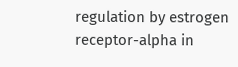regulation by estrogen receptor-alpha in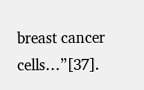breast cancer cells…”[37].